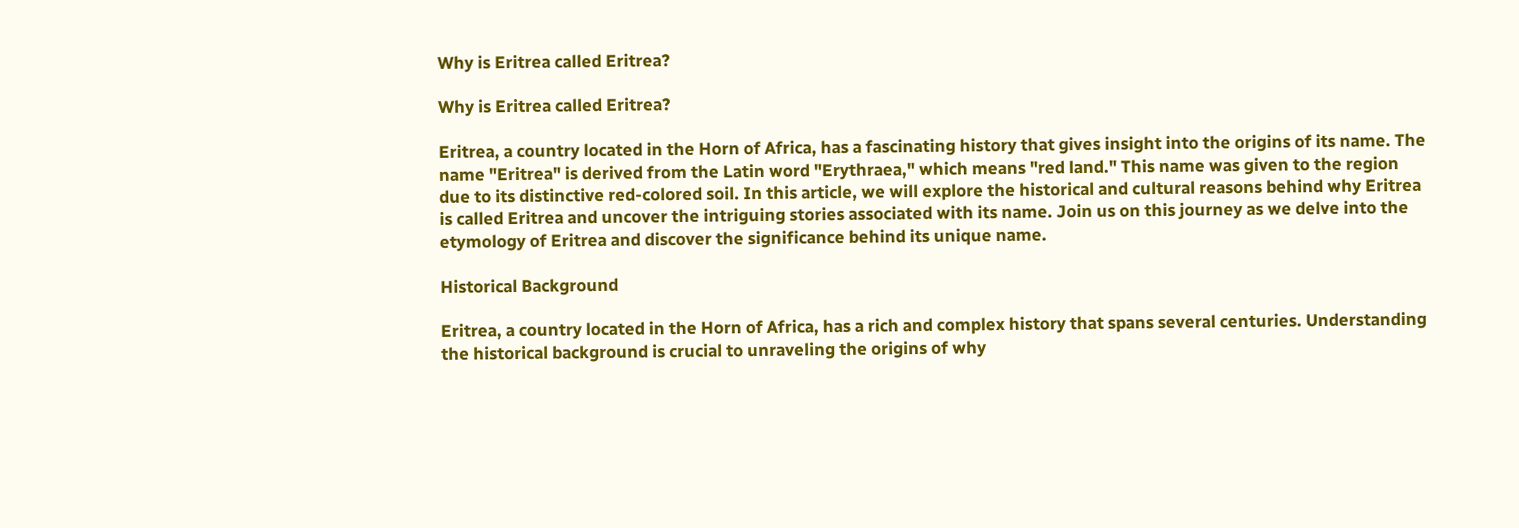Why is Eritrea called Eritrea?

Why is Eritrea called Eritrea?

Eritrea, a country located in the Horn of Africa, has a fascinating history that gives insight into the origins of its name. The name "Eritrea" is derived from the Latin word "Erythraea," which means "red land." This name was given to the region due to its distinctive red-colored soil. In this article, we will explore the historical and cultural reasons behind why Eritrea is called Eritrea and uncover the intriguing stories associated with its name. Join us on this journey as we delve into the etymology of Eritrea and discover the significance behind its unique name.

Historical Background

Eritrea, a country located in the Horn of Africa, has a rich and complex history that spans several centuries. Understanding the historical background is crucial to unraveling the origins of why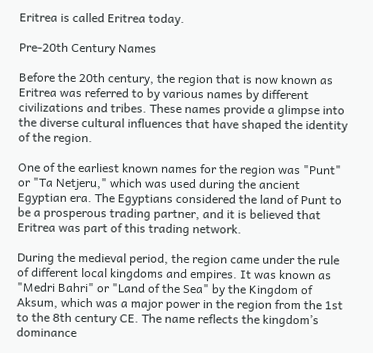Eritrea is called Eritrea today.

Pre-20th Century Names

Before the 20th century, the region that is now known as Eritrea was referred to by various names by different civilizations and tribes. These names provide a glimpse into the diverse cultural influences that have shaped the identity of the region.

One of the earliest known names for the region was "Punt" or "Ta Netjeru," which was used during the ancient Egyptian era. The Egyptians considered the land of Punt to be a prosperous trading partner, and it is believed that Eritrea was part of this trading network.

During the medieval period, the region came under the rule of different local kingdoms and empires. It was known as "Medri Bahri" or "Land of the Sea" by the Kingdom of Aksum, which was a major power in the region from the 1st to the 8th century CE. The name reflects the kingdom’s dominance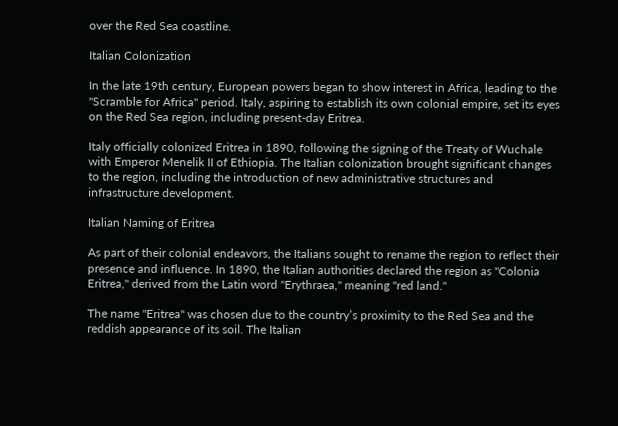over the Red Sea coastline.

Italian Colonization

In the late 19th century, European powers began to show interest in Africa, leading to the "Scramble for Africa" period. Italy, aspiring to establish its own colonial empire, set its eyes on the Red Sea region, including present-day Eritrea.

Italy officially colonized Eritrea in 1890, following the signing of the Treaty of Wuchale with Emperor Menelik II of Ethiopia. The Italian colonization brought significant changes to the region, including the introduction of new administrative structures and infrastructure development.

Italian Naming of Eritrea

As part of their colonial endeavors, the Italians sought to rename the region to reflect their presence and influence. In 1890, the Italian authorities declared the region as "Colonia Eritrea," derived from the Latin word "Erythraea," meaning "red land."

The name "Eritrea" was chosen due to the country’s proximity to the Red Sea and the reddish appearance of its soil. The Italian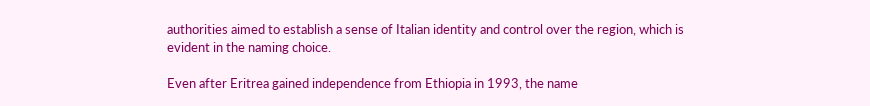authorities aimed to establish a sense of Italian identity and control over the region, which is evident in the naming choice.

Even after Eritrea gained independence from Ethiopia in 1993, the name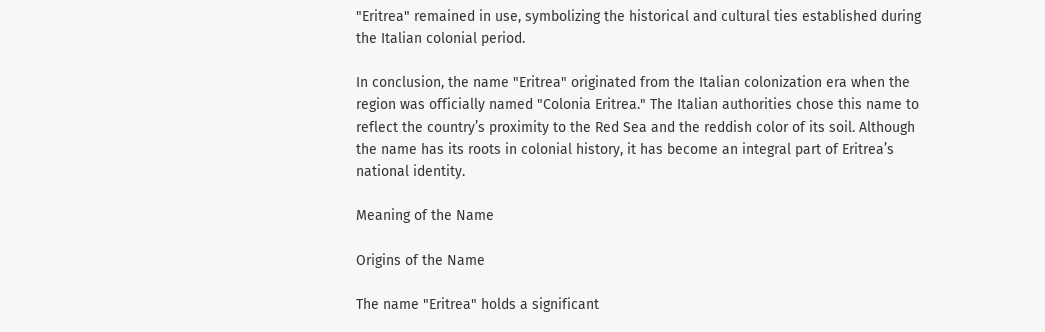"Eritrea" remained in use, symbolizing the historical and cultural ties established during the Italian colonial period.

In conclusion, the name "Eritrea" originated from the Italian colonization era when the region was officially named "Colonia Eritrea." The Italian authorities chose this name to reflect the country’s proximity to the Red Sea and the reddish color of its soil. Although the name has its roots in colonial history, it has become an integral part of Eritrea’s national identity.

Meaning of the Name

Origins of the Name

The name "Eritrea" holds a significant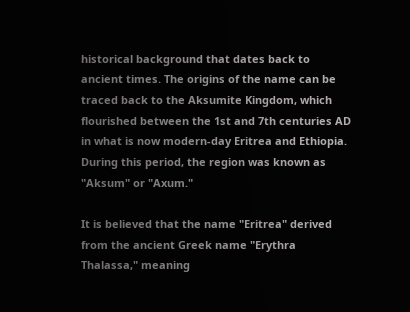historical background that dates back to ancient times. The origins of the name can be traced back to the Aksumite Kingdom, which flourished between the 1st and 7th centuries AD in what is now modern-day Eritrea and Ethiopia. During this period, the region was known as "Aksum" or "Axum."

It is believed that the name "Eritrea" derived from the ancient Greek name "Erythra Thalassa," meaning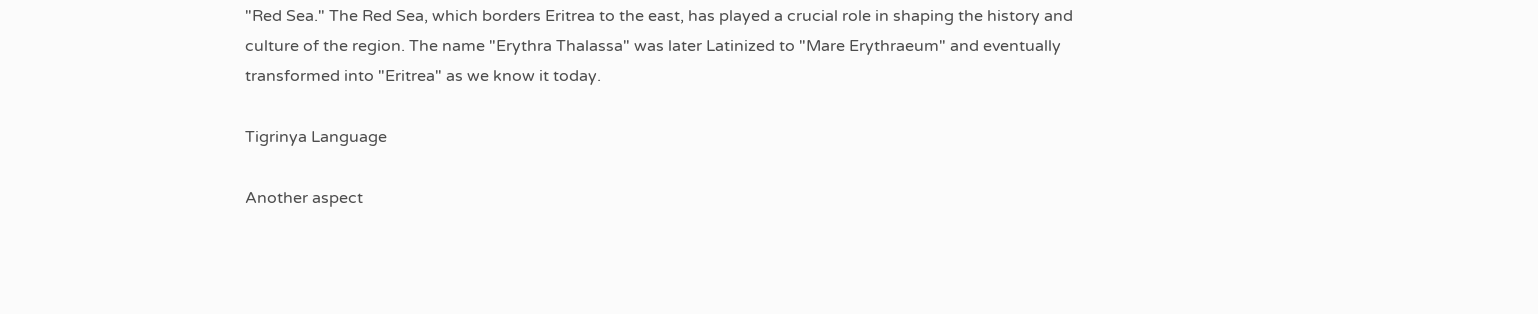"Red Sea." The Red Sea, which borders Eritrea to the east, has played a crucial role in shaping the history and culture of the region. The name "Erythra Thalassa" was later Latinized to "Mare Erythraeum" and eventually transformed into "Eritrea" as we know it today.

Tigrinya Language

Another aspect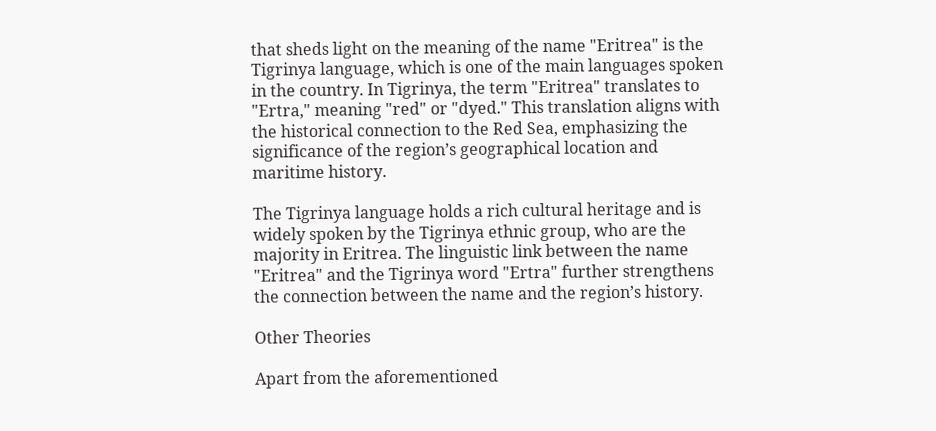that sheds light on the meaning of the name "Eritrea" is the Tigrinya language, which is one of the main languages spoken in the country. In Tigrinya, the term "Eritrea" translates to "Ertra," meaning "red" or "dyed." This translation aligns with the historical connection to the Red Sea, emphasizing the significance of the region’s geographical location and maritime history.

The Tigrinya language holds a rich cultural heritage and is widely spoken by the Tigrinya ethnic group, who are the majority in Eritrea. The linguistic link between the name "Eritrea" and the Tigrinya word "Ertra" further strengthens the connection between the name and the region’s history.

Other Theories

Apart from the aforementioned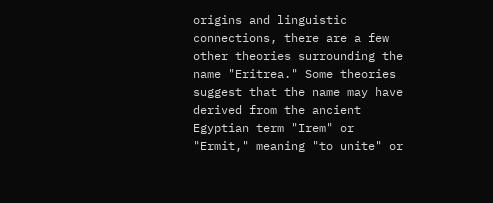origins and linguistic connections, there are a few other theories surrounding the name "Eritrea." Some theories suggest that the name may have derived from the ancient Egyptian term "Irem" or "Ermit," meaning "to unite" or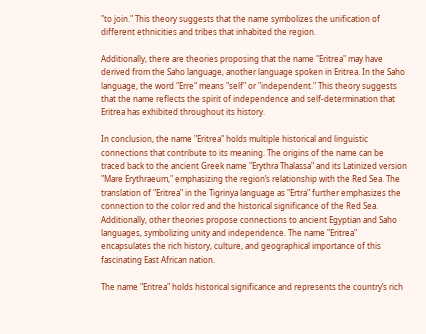"to join." This theory suggests that the name symbolizes the unification of different ethnicities and tribes that inhabited the region.

Additionally, there are theories proposing that the name "Eritrea" may have derived from the Saho language, another language spoken in Eritrea. In the Saho language, the word "Erre" means "self" or "independent." This theory suggests that the name reflects the spirit of independence and self-determination that Eritrea has exhibited throughout its history.

In conclusion, the name "Eritrea" holds multiple historical and linguistic connections that contribute to its meaning. The origins of the name can be traced back to the ancient Greek name "Erythra Thalassa" and its Latinized version "Mare Erythraeum," emphasizing the region’s relationship with the Red Sea. The translation of "Eritrea" in the Tigrinya language as "Ertra" further emphasizes the connection to the color red and the historical significance of the Red Sea. Additionally, other theories propose connections to ancient Egyptian and Saho languages, symbolizing unity and independence. The name "Eritrea" encapsulates the rich history, culture, and geographical importance of this fascinating East African nation.

The name "Eritrea" holds historical significance and represents the country’s rich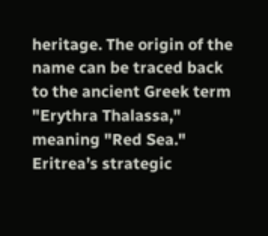heritage. The origin of the name can be traced back to the ancient Greek term "Erythra Thalassa," meaning "Red Sea." Eritrea’s strategic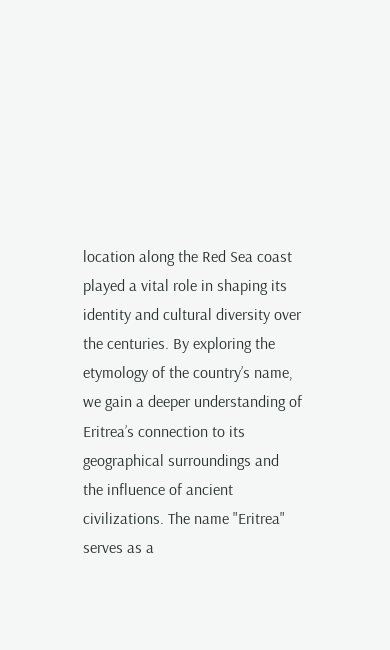location along the Red Sea coast played a vital role in shaping its identity and cultural diversity over the centuries. By exploring the etymology of the country’s name, we gain a deeper understanding of Eritrea’s connection to its geographical surroundings and the influence of ancient civilizations. The name "Eritrea" serves as a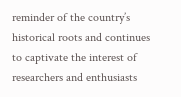reminder of the country’s historical roots and continues to captivate the interest of researchers and enthusiasts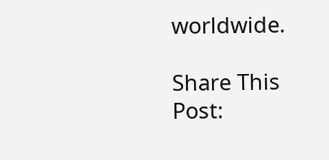worldwide.

Share This Post: